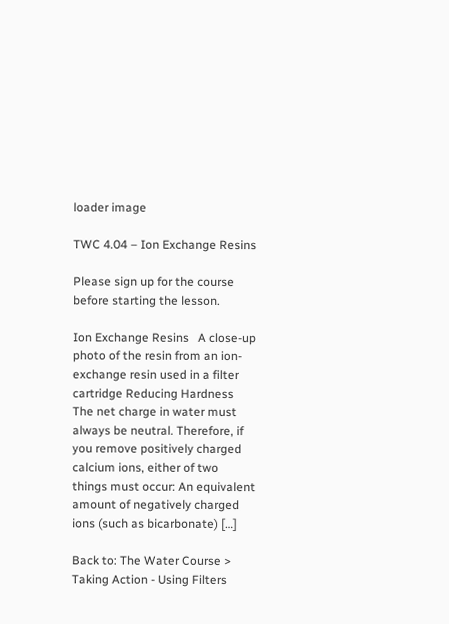loader image

TWC 4.04 – Ion Exchange Resins

Please sign up for the course before starting the lesson.

Ion Exchange Resins   A close-up photo of the resin from an ion-exchange resin used in a filter cartridge Reducing Hardness   The net charge in water must always be neutral. Therefore, if you remove positively charged calcium ions, either of two things must occur: An equivalent amount of negatively charged ions (such as bicarbonate) […]

Back to: The Water Course > Taking Action - Using Filters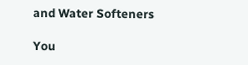and Water Softeners

You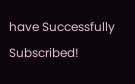have Successfully Subscribed!